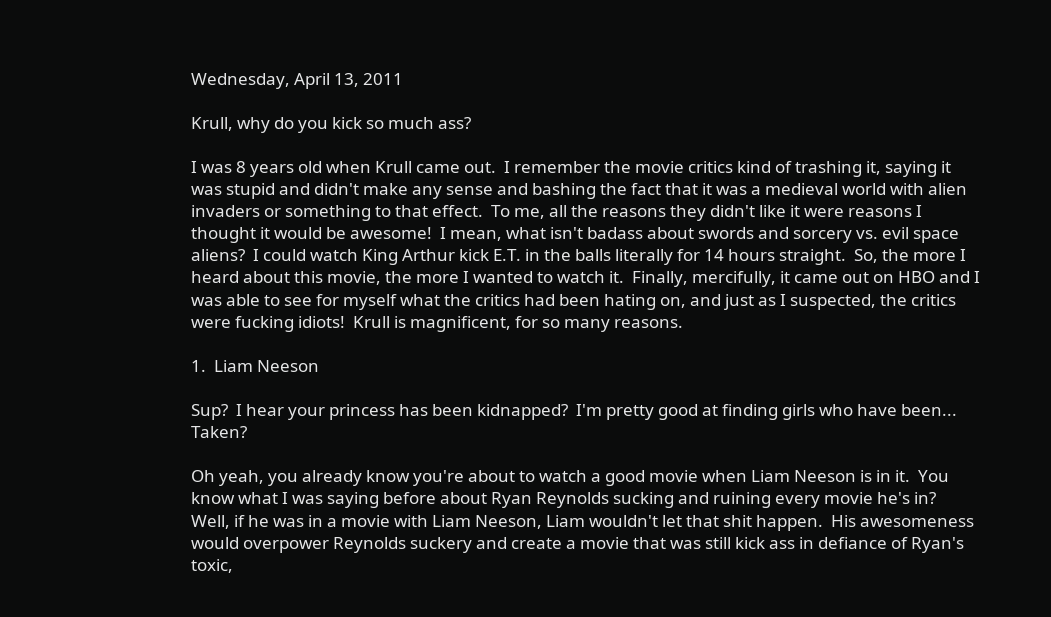Wednesday, April 13, 2011

Krull, why do you kick so much ass?

I was 8 years old when Krull came out.  I remember the movie critics kind of trashing it, saying it was stupid and didn't make any sense and bashing the fact that it was a medieval world with alien invaders or something to that effect.  To me, all the reasons they didn't like it were reasons I thought it would be awesome!  I mean, what isn't badass about swords and sorcery vs. evil space aliens?  I could watch King Arthur kick E.T. in the balls literally for 14 hours straight.  So, the more I heard about this movie, the more I wanted to watch it.  Finally, mercifully, it came out on HBO and I was able to see for myself what the critics had been hating on, and just as I suspected, the critics were fucking idiots!  Krull is magnificent, for so many reasons.

1.  Liam Neeson

Sup?  I hear your princess has been kidnapped?  I'm pretty good at finding girls who have been... Taken?

Oh yeah, you already know you're about to watch a good movie when Liam Neeson is in it.  You know what I was saying before about Ryan Reynolds sucking and ruining every movie he's in?  Well, if he was in a movie with Liam Neeson, Liam wouldn't let that shit happen.  His awesomeness would overpower Reynolds suckery and create a movie that was still kick ass in defiance of Ryan's toxic,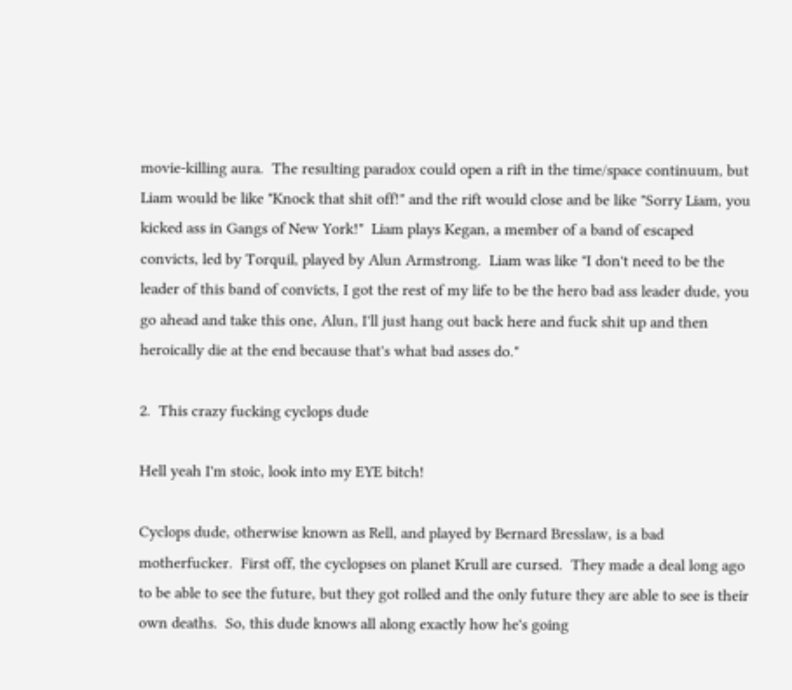movie-killing aura.  The resulting paradox could open a rift in the time/space continuum, but Liam would be like "Knock that shit off!" and the rift would close and be like "Sorry Liam, you kicked ass in Gangs of New York!"  Liam plays Kegan, a member of a band of escaped convicts, led by Torquil, played by Alun Armstrong.  Liam was like "I don't need to be the leader of this band of convicts, I got the rest of my life to be the hero bad ass leader dude, you go ahead and take this one, Alun, I'll just hang out back here and fuck shit up and then heroically die at the end because that's what bad asses do."

2.  This crazy fucking cyclops dude

Hell yeah I'm stoic, look into my EYE bitch!

Cyclops dude, otherwise known as Rell, and played by Bernard Bresslaw, is a bad motherfucker.  First off, the cyclopses on planet Krull are cursed.  They made a deal long ago to be able to see the future, but they got rolled and the only future they are able to see is their own deaths.  So, this dude knows all along exactly how he's going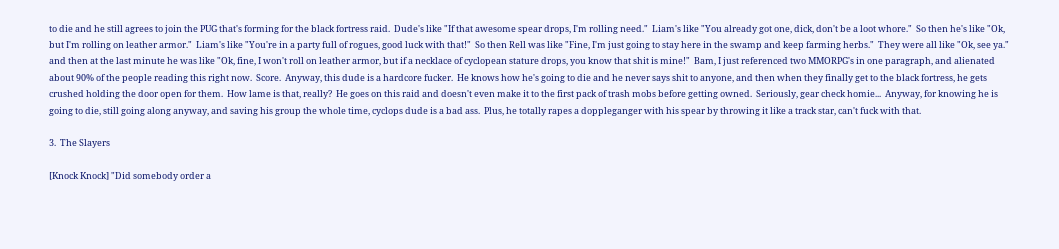to die and he still agrees to join the PUG that's forming for the black fortress raid.  Dude's like "If that awesome spear drops, I'm rolling need."  Liam's like "You already got one, dick, don't be a loot whore."  So then he's like "Ok, but I'm rolling on leather armor."  Liam's like "You're in a party full of rogues, good luck with that!"  So then Rell was like "Fine, I'm just going to stay here in the swamp and keep farming herbs."  They were all like "Ok, see ya." and then at the last minute he was like "Ok, fine, I won't roll on leather armor, but if a necklace of cyclopean stature drops, you know that shit is mine!"  Bam, I just referenced two MMORPG's in one paragraph, and alienated about 90% of the people reading this right now.  Score.  Anyway, this dude is a hardcore fucker.  He knows how he's going to die and he never says shit to anyone, and then when they finally get to the black fortress, he gets crushed holding the door open for them.  How lame is that, really?  He goes on this raid and doesn't even make it to the first pack of trash mobs before getting owned.  Seriously, gear check homie...  Anyway, for knowing he is going to die, still going along anyway, and saving his group the whole time, cyclops dude is a bad ass.  Plus, he totally rapes a doppleganger with his spear by throwing it like a track star, can't fuck with that.

3.  The Slayers

[Knock Knock] "Did somebody order a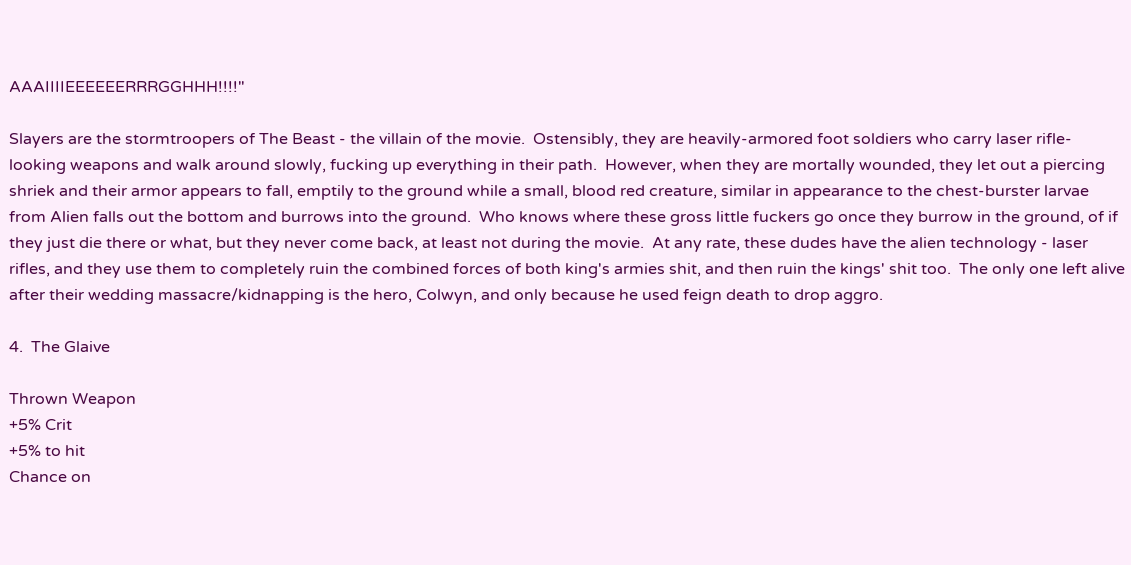AAAIIIIEEEEEERRRGGHHH!!!!"

Slayers are the stormtroopers of The Beast - the villain of the movie.  Ostensibly, they are heavily-armored foot soldiers who carry laser rifle-looking weapons and walk around slowly, fucking up everything in their path.  However, when they are mortally wounded, they let out a piercing shriek and their armor appears to fall, emptily to the ground while a small, blood red creature, similar in appearance to the chest-burster larvae from Alien falls out the bottom and burrows into the ground.  Who knows where these gross little fuckers go once they burrow in the ground, of if they just die there or what, but they never come back, at least not during the movie.  At any rate, these dudes have the alien technology - laser rifles, and they use them to completely ruin the combined forces of both king's armies shit, and then ruin the kings' shit too.  The only one left alive after their wedding massacre/kidnapping is the hero, Colwyn, and only because he used feign death to drop aggro.

4.  The Glaive

Thrown Weapon
+5% Crit
+5% to hit
Chance on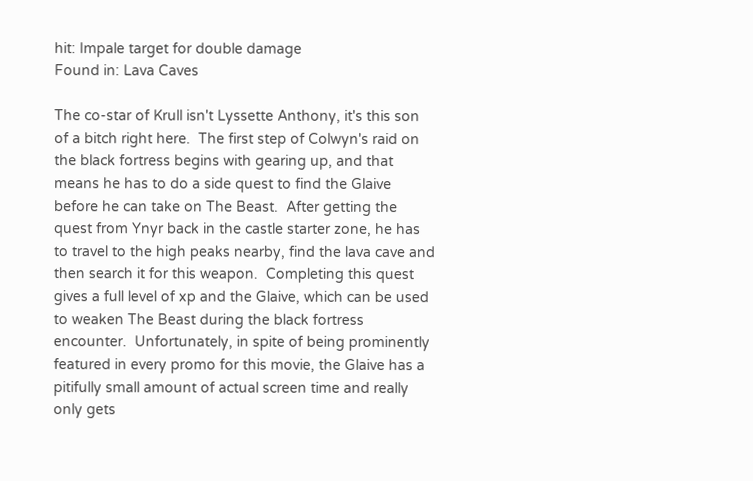hit: Impale target for double damage
Found in: Lava Caves

The co-star of Krull isn't Lyssette Anthony, it's this son of a bitch right here.  The first step of Colwyn's raid on the black fortress begins with gearing up, and that means he has to do a side quest to find the Glaive before he can take on The Beast.  After getting the quest from Ynyr back in the castle starter zone, he has to travel to the high peaks nearby, find the lava cave and then search it for this weapon.  Completing this quest gives a full level of xp and the Glaive, which can be used to weaken The Beast during the black fortress encounter.  Unfortunately, in spite of being prominently featured in every promo for this movie, the Glaive has a pitifully small amount of actual screen time and really only gets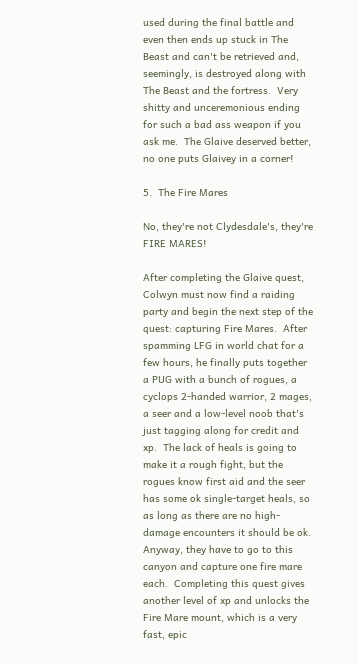used during the final battle and even then ends up stuck in The Beast and can't be retrieved and, seemingly, is destroyed along with The Beast and the fortress.  Very shitty and unceremonious ending for such a bad ass weapon if you ask me.  The Glaive deserved better, no one puts Glaivey in a corner!

5.  The Fire Mares

No, they're not Clydesdale's, they're FIRE MARES!

After completing the Glaive quest, Colwyn must now find a raiding party and begin the next step of the quest: capturing Fire Mares.  After spamming LFG in world chat for a few hours, he finally puts together a PUG with a bunch of rogues, a cyclops 2-handed warrior, 2 mages, a seer and a low-level noob that's just tagging along for credit and xp.  The lack of heals is going to make it a rough fight, but the rogues know first aid and the seer has some ok single-target heals, so as long as there are no high-damage encounters it should be ok.  Anyway, they have to go to this canyon and capture one fire mare each.  Completing this quest gives another level of xp and unlocks the Fire Mare mount, which is a very fast, epic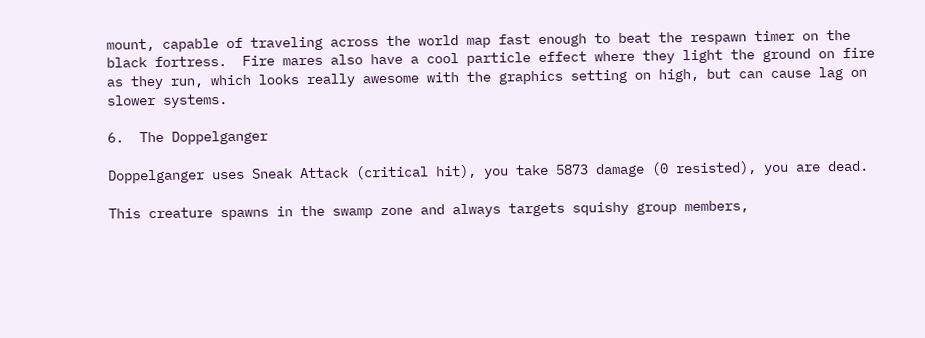mount, capable of traveling across the world map fast enough to beat the respawn timer on the black fortress.  Fire mares also have a cool particle effect where they light the ground on fire as they run, which looks really awesome with the graphics setting on high, but can cause lag on slower systems.

6.  The Doppelganger

Doppelganger uses Sneak Attack (critical hit), you take 5873 damage (0 resisted), you are dead.

This creature spawns in the swamp zone and always targets squishy group members,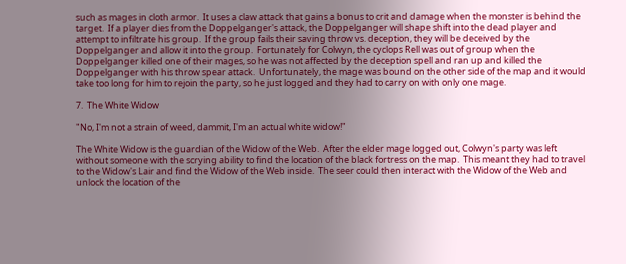such as mages in cloth armor.  It uses a claw attack that gains a bonus to crit and damage when the monster is behind the target.  If a player dies from the Doppelganger's attack, the Doppelganger will shape shift into the dead player and attempt to infiltrate his group.  If the group fails their saving throw vs. deception, they will be deceived by the Doppelganger and allow it into the group.  Fortunately for Colwyn, the cyclops Rell was out of group when the Doppelganger killed one of their mages, so he was not affected by the deception spell and ran up and killed the Doppelganger with his throw spear attack.  Unfortunately, the mage was bound on the other side of the map and it would take too long for him to rejoin the party, so he just logged and they had to carry on with only one mage.

7.  The White Widow

"No, I'm not a strain of weed, dammit, I'm an actual white widow!"

The White Widow is the guardian of the Widow of the Web.  After the elder mage logged out, Colwyn's party was left without someone with the scrying ability to find the location of the black fortress on the map.  This meant they had to travel to the Widow's Lair and find the Widow of the Web inside.  The seer could then interact with the Widow of the Web and unlock the location of the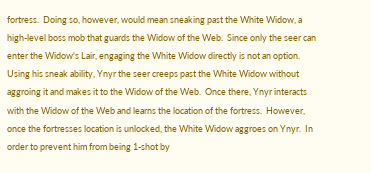fortress.  Doing so, however, would mean sneaking past the White Widow, a high-level boss mob that guards the Widow of the Web.  Since only the seer can enter the Widow's Lair, engaging the White Widow directly is not an option.  Using his sneak ability, Ynyr the seer creeps past the White Widow without aggroing it and makes it to the Widow of the Web.  Once there, Ynyr interacts with the Widow of the Web and learns the location of the fortress.  However, once the fortresses location is unlocked, the White Widow aggroes on Ynyr.  In order to prevent him from being 1-shot by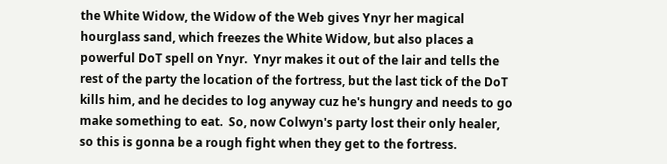the White Widow, the Widow of the Web gives Ynyr her magical hourglass sand, which freezes the White Widow, but also places a powerful DoT spell on Ynyr.  Ynyr makes it out of the lair and tells the rest of the party the location of the fortress, but the last tick of the DoT kills him, and he decides to log anyway cuz he's hungry and needs to go make something to eat.  So, now Colwyn's party lost their only healer, so this is gonna be a rough fight when they get to the fortress.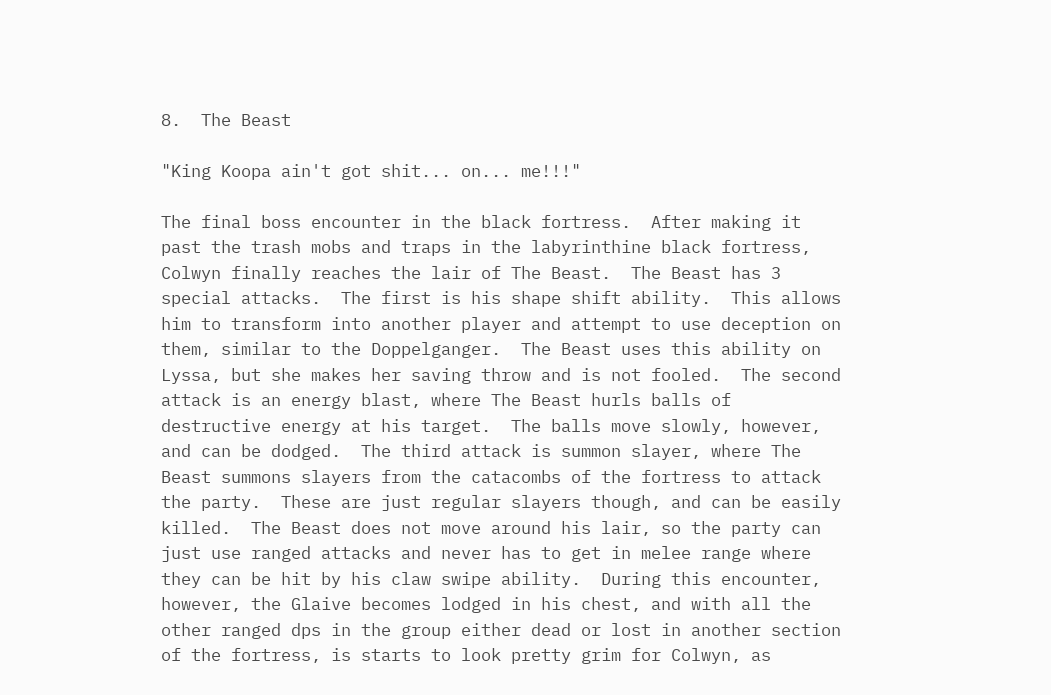8.  The Beast

"King Koopa ain't got shit... on... me!!!"

The final boss encounter in the black fortress.  After making it past the trash mobs and traps in the labyrinthine black fortress, Colwyn finally reaches the lair of The Beast.  The Beast has 3 special attacks.  The first is his shape shift ability.  This allows him to transform into another player and attempt to use deception on them, similar to the Doppelganger.  The Beast uses this ability on Lyssa, but she makes her saving throw and is not fooled.  The second attack is an energy blast, where The Beast hurls balls of destructive energy at his target.  The balls move slowly, however, and can be dodged.  The third attack is summon slayer, where The Beast summons slayers from the catacombs of the fortress to attack the party.  These are just regular slayers though, and can be easily killed.  The Beast does not move around his lair, so the party can just use ranged attacks and never has to get in melee range where they can be hit by his claw swipe ability.  During this encounter, however, the Glaive becomes lodged in his chest, and with all the other ranged dps in the group either dead or lost in another section of the fortress, is starts to look pretty grim for Colwyn, as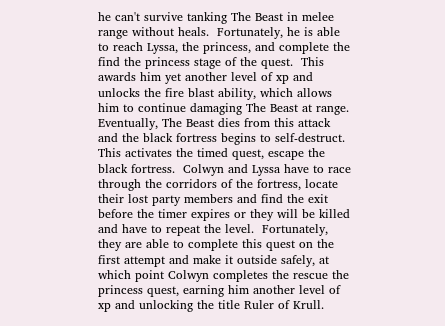he can't survive tanking The Beast in melee range without heals.  Fortunately, he is able to reach Lyssa, the princess, and complete the find the princess stage of the quest.  This awards him yet another level of xp and unlocks the fire blast ability, which allows him to continue damaging The Beast at range.  Eventually, The Beast dies from this attack and the black fortress begins to self-destruct.  This activates the timed quest, escape the black fortress.  Colwyn and Lyssa have to race through the corridors of the fortress, locate their lost party members and find the exit before the timer expires or they will be killed and have to repeat the level.  Fortunately, they are able to complete this quest on the first attempt and make it outside safely, at which point Colwyn completes the rescue the princess quest, earning him another level of xp and unlocking the title Ruler of Krull.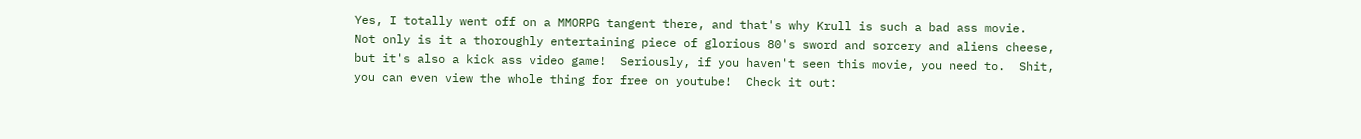Yes, I totally went off on a MMORPG tangent there, and that's why Krull is such a bad ass movie.  Not only is it a thoroughly entertaining piece of glorious 80's sword and sorcery and aliens cheese, but it's also a kick ass video game!  Seriously, if you haven't seen this movie, you need to.  Shit, you can even view the whole thing for free on youtube!  Check it out: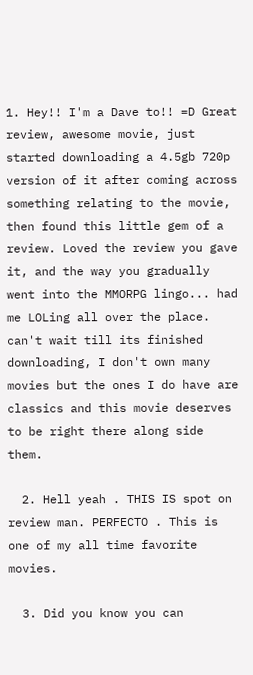1. Hey!! I'm a Dave to!! =D Great review, awesome movie, just started downloading a 4.5gb 720p version of it after coming across something relating to the movie, then found this little gem of a review. Loved the review you gave it, and the way you gradually went into the MMORPG lingo... had me LOLing all over the place. can't wait till its finished downloading, I don't own many movies but the ones I do have are classics and this movie deserves to be right there along side them.

  2. Hell yeah . THIS IS spot on review man. PERFECTO . This is one of my all time favorite movies.

  3. Did you know you can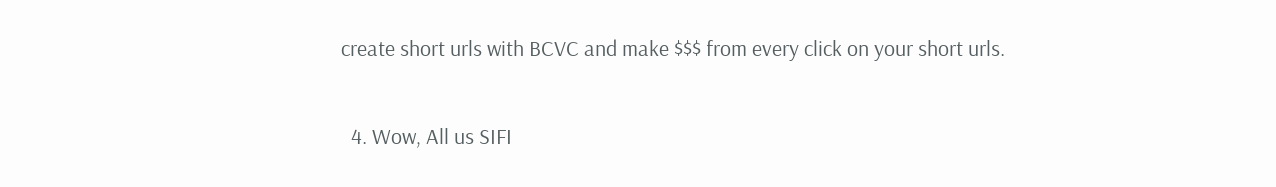create short urls with BCVC and make $$$ from every click on your short urls.

  4. Wow, All us SIFI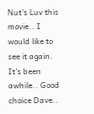Nut's Luv this movie.. I would like to see it again. It's been awhile.. Good choice Dave..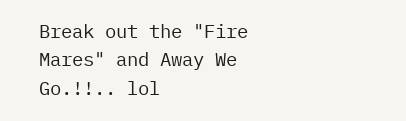Break out the "Fire Mares" and Away We Go.!!.. lol